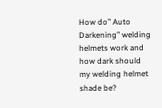How do” Auto Darkening” welding helmets work and how dark should my welding helmet shade be?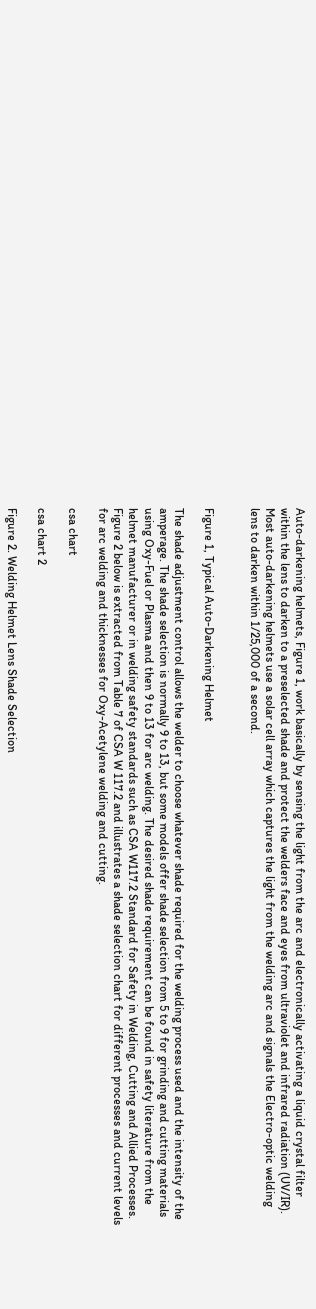Auto-darkening helmets, Figure 1, work basically by sensing the light from the arc and electronically activating a liquid crystal filter within the lens to darken to a preselected shade and protect the welders face and eyes from ultraviolet and infrared radiation (UV/IR). Most auto-darkening helmets use a solar cell array which captures the light from the welding arc and signals the Electro-optic welding lens to darken within 1/25,000 of a second.


Figure 1, Typical Auto-Darkening Helmet

The shade adjustment control allows the welder to choose whatever shade required for the welding process used and the intensity of the amperage. The shade selection is normally 9 to 13, but some models offer shade selection from 5 to 9 for grinding and cutting materials using Oxy-Fuel or Plasma and then 9 to 13 for arc welding. The desired shade requirement can be found in safety literature from the helmet manufacturer or in welding safety standards such as CSA W117.2 Standard for Safety in Welding, Cutting and Allied Processes. Figure 2 below is extracted from Table 7 of CSA W 117.2 and illustrates a shade selection chart for different processes and current levels for arc welding and thicknesses for Oxy-Acetylene welding and cutting.

csa chart

csa chart 2

Figure 2. Welding Helmet Lens Shade Selection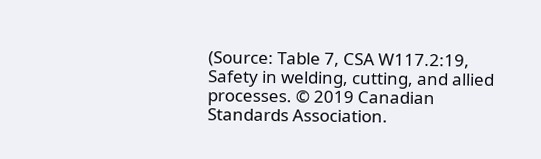(Source: Table 7, CSA W117.2:19, Safety in welding, cutting, and allied processes. © 2019 Canadian Standards Association.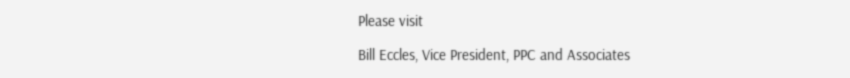Please visit

Bill Eccles, Vice President, PPC and Associates